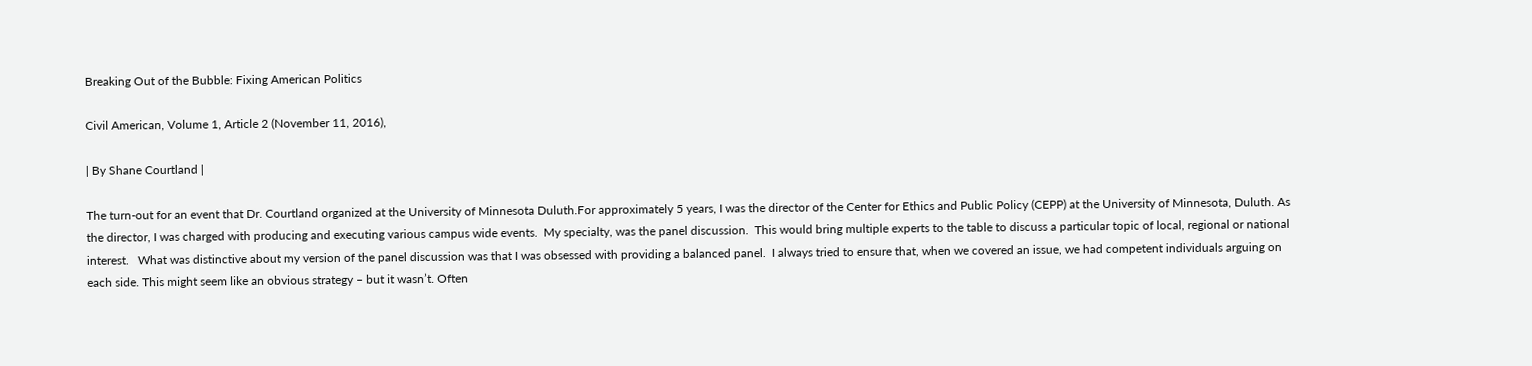Breaking Out of the Bubble: Fixing American Politics

Civil American, Volume 1, Article 2 (November 11, 2016),

| By Shane Courtland |

The turn-out for an event that Dr. Courtland organized at the University of Minnesota Duluth.For approximately 5 years, I was the director of the Center for Ethics and Public Policy (CEPP) at the University of Minnesota, Duluth. As the director, I was charged with producing and executing various campus wide events.  My specialty, was the panel discussion.  This would bring multiple experts to the table to discuss a particular topic of local, regional or national interest.   What was distinctive about my version of the panel discussion was that I was obsessed with providing a balanced panel.  I always tried to ensure that, when we covered an issue, we had competent individuals arguing on each side. This might seem like an obvious strategy – but it wasn’t. Often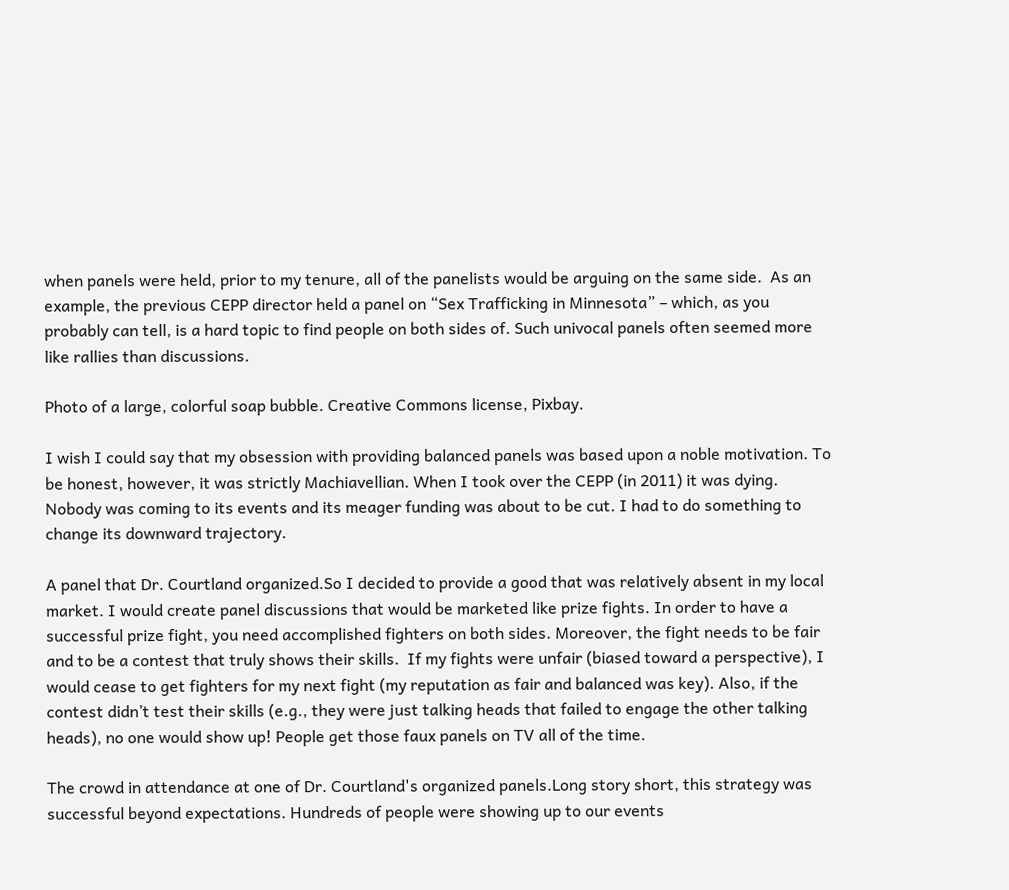when panels were held, prior to my tenure, all of the panelists would be arguing on the same side.  As an example, the previous CEPP director held a panel on “Sex Trafficking in Minnesota” – which, as you probably can tell, is a hard topic to find people on both sides of. Such univocal panels often seemed more like rallies than discussions.

Photo of a large, colorful soap bubble. Creative Commons license, Pixbay.

I wish I could say that my obsession with providing balanced panels was based upon a noble motivation. To be honest, however, it was strictly Machiavellian. When I took over the CEPP (in 2011) it was dying. Nobody was coming to its events and its meager funding was about to be cut. I had to do something to change its downward trajectory.

A panel that Dr. Courtland organized.So I decided to provide a good that was relatively absent in my local market. I would create panel discussions that would be marketed like prize fights. In order to have a successful prize fight, you need accomplished fighters on both sides. Moreover, the fight needs to be fair and to be a contest that truly shows their skills.  If my fights were unfair (biased toward a perspective), I would cease to get fighters for my next fight (my reputation as fair and balanced was key). Also, if the contest didn’t test their skills (e.g., they were just talking heads that failed to engage the other talking heads), no one would show up! People get those faux panels on TV all of the time.

The crowd in attendance at one of Dr. Courtland's organized panels.Long story short, this strategy was successful beyond expectations. Hundreds of people were showing up to our events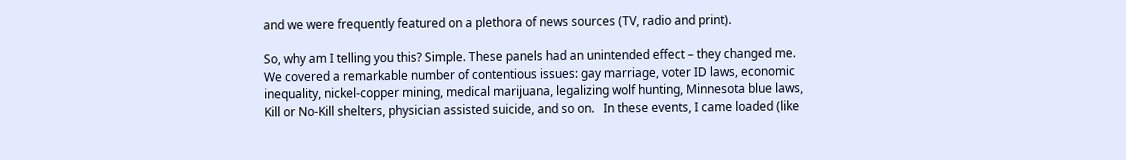and we were frequently featured on a plethora of news sources (TV, radio and print).

So, why am I telling you this? Simple. These panels had an unintended effect – they changed me. We covered a remarkable number of contentious issues: gay marriage, voter ID laws, economic inequality, nickel-copper mining, medical marijuana, legalizing wolf hunting, Minnesota blue laws, Kill or No-Kill shelters, physician assisted suicide, and so on.   In these events, I came loaded (like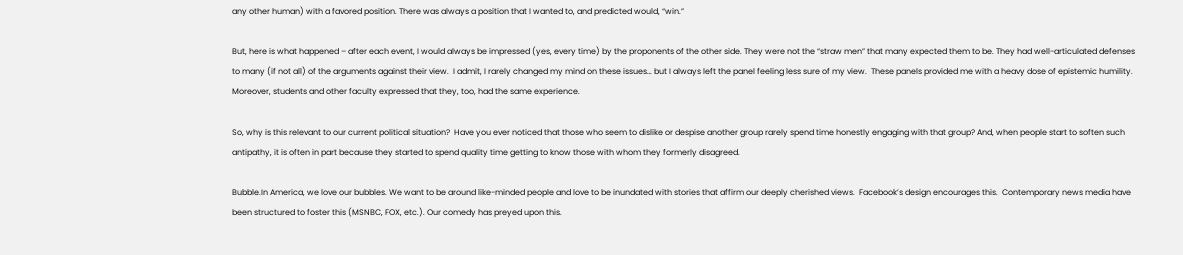any other human) with a favored position. There was always a position that I wanted to, and predicted would, “win.”

But, here is what happened – after each event, I would always be impressed (yes, every time) by the proponents of the other side. They were not the “straw men” that many expected them to be. They had well-articulated defenses to many (if not all) of the arguments against their view.  I admit, I rarely changed my mind on these issues… but I always left the panel feeling less sure of my view.  These panels provided me with a heavy dose of epistemic humility. Moreover, students and other faculty expressed that they, too, had the same experience.

So, why is this relevant to our current political situation?  Have you ever noticed that those who seem to dislike or despise another group rarely spend time honestly engaging with that group? And, when people start to soften such antipathy, it is often in part because they started to spend quality time getting to know those with whom they formerly disagreed.

Bubble.In America, we love our bubbles. We want to be around like-minded people and love to be inundated with stories that affirm our deeply cherished views.  Facebook’s design encourages this.  Contemporary news media have been structured to foster this (MSNBC, FOX, etc.). Our comedy has preyed upon this.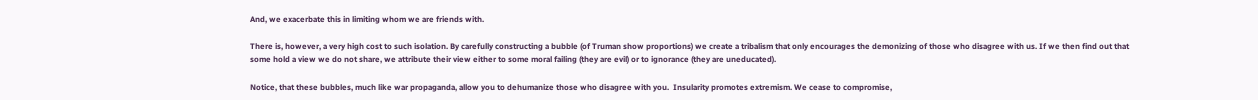And, we exacerbate this in limiting whom we are friends with.

There is, however, a very high cost to such isolation. By carefully constructing a bubble (of Truman show proportions) we create a tribalism that only encourages the demonizing of those who disagree with us. If we then find out that some hold a view we do not share, we attribute their view either to some moral failing (they are evil) or to ignorance (they are uneducated).

Notice, that these bubbles, much like war propaganda, allow you to dehumanize those who disagree with you.  Insularity promotes extremism. We cease to compromise,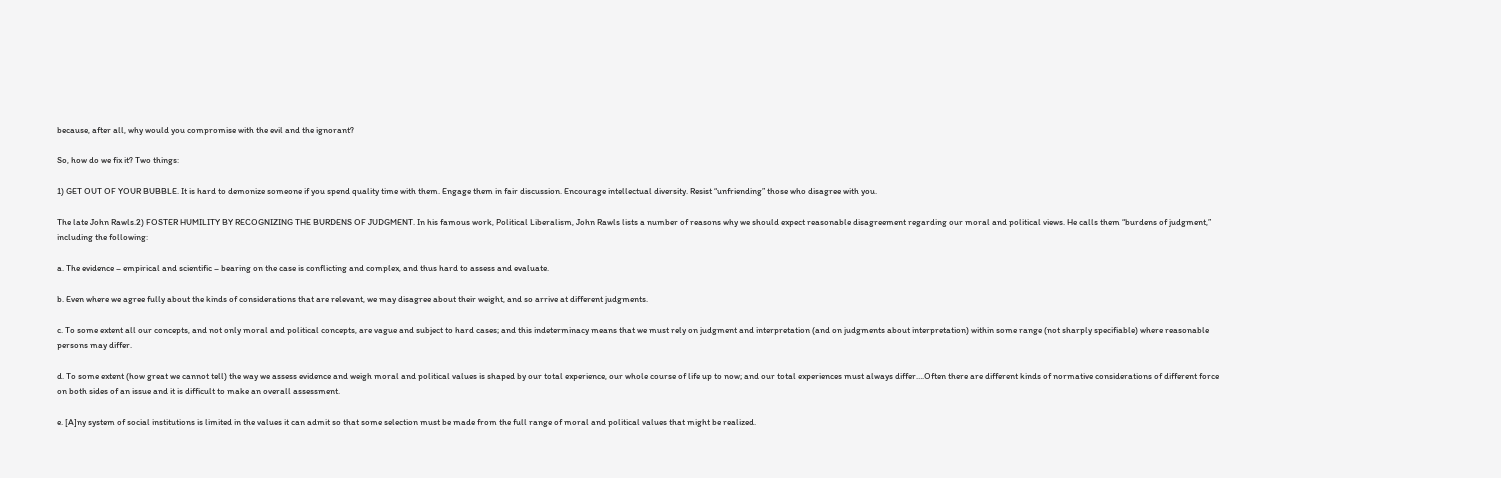because, after all, why would you compromise with the evil and the ignorant?

So, how do we fix it? Two things:

1) GET OUT OF YOUR BUBBLE. It is hard to demonize someone if you spend quality time with them. Engage them in fair discussion. Encourage intellectual diversity. Resist “unfriending” those who disagree with you.

The late John Rawls.2) FOSTER HUMILITY BY RECOGNIZING THE BURDENS OF JUDGMENT. In his famous work, Political Liberalism, John Rawls lists a number of reasons why we should expect reasonable disagreement regarding our moral and political views. He calls them “burdens of judgment,” including the following:

a. The evidence – empirical and scientific – bearing on the case is conflicting and complex, and thus hard to assess and evaluate.

b. Even where we agree fully about the kinds of considerations that are relevant, we may disagree about their weight, and so arrive at different judgments.

c. To some extent all our concepts, and not only moral and political concepts, are vague and subject to hard cases; and this indeterminacy means that we must rely on judgment and interpretation (and on judgments about interpretation) within some range (not sharply specifiable) where reasonable persons may differ.

d. To some extent (how great we cannot tell) the way we assess evidence and weigh moral and political values is shaped by our total experience, our whole course of life up to now; and our total experiences must always differ….Often there are different kinds of normative considerations of different force on both sides of an issue and it is difficult to make an overall assessment.

e. [A]ny system of social institutions is limited in the values it can admit so that some selection must be made from the full range of moral and political values that might be realized.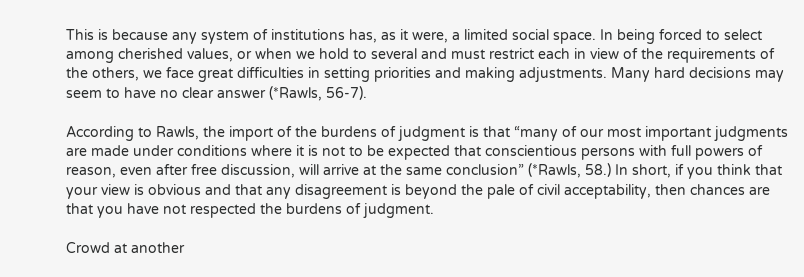This is because any system of institutions has, as it were, a limited social space. In being forced to select among cherished values, or when we hold to several and must restrict each in view of the requirements of the others, we face great difficulties in setting priorities and making adjustments. Many hard decisions may seem to have no clear answer (*Rawls, 56-7).

According to Rawls, the import of the burdens of judgment is that “many of our most important judgments are made under conditions where it is not to be expected that conscientious persons with full powers of reason, even after free discussion, will arrive at the same conclusion” (*Rawls, 58.) In short, if you think that your view is obvious and that any disagreement is beyond the pale of civil acceptability, then chances are that you have not respected the burdens of judgment.

Crowd at another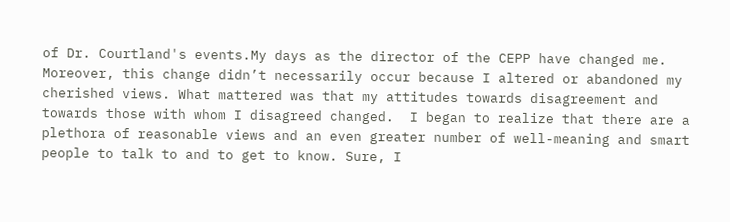of Dr. Courtland's events.My days as the director of the CEPP have changed me. Moreover, this change didn’t necessarily occur because I altered or abandoned my cherished views. What mattered was that my attitudes towards disagreement and towards those with whom I disagreed changed.  I began to realize that there are a plethora of reasonable views and an even greater number of well-meaning and smart people to talk to and to get to know. Sure, I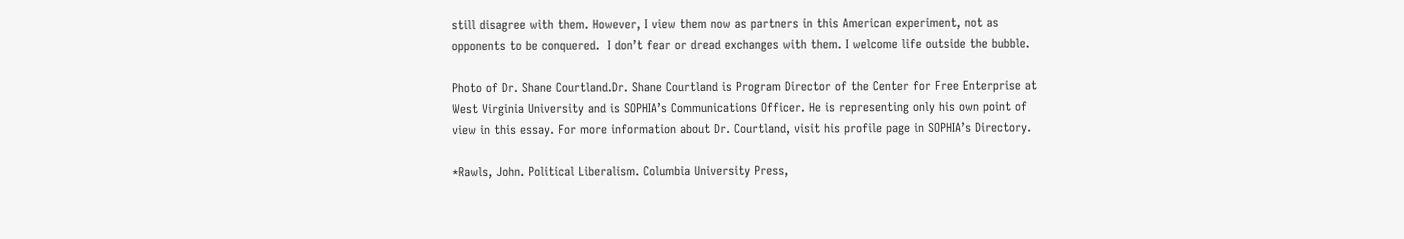still disagree with them. However, I view them now as partners in this American experiment, not as opponents to be conquered.  I don’t fear or dread exchanges with them. I welcome life outside the bubble.

Photo of Dr. Shane Courtland.Dr. Shane Courtland is Program Director of the Center for Free Enterprise at West Virginia University and is SOPHIA’s Communications Officer. He is representing only his own point of view in this essay. For more information about Dr. Courtland, visit his profile page in SOPHIA’s Directory.

*Rawls, John. Political Liberalism. Columbia University Press,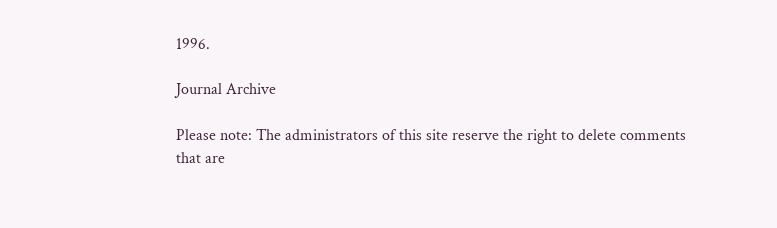1996.

Journal Archive

Please note: The administrators of this site reserve the right to delete comments that are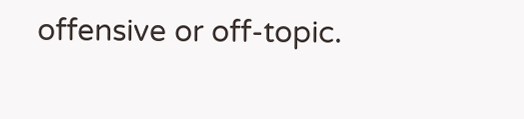offensive or off-topic.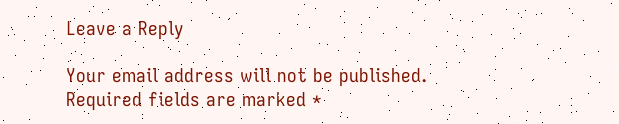Leave a Reply

Your email address will not be published. Required fields are marked *